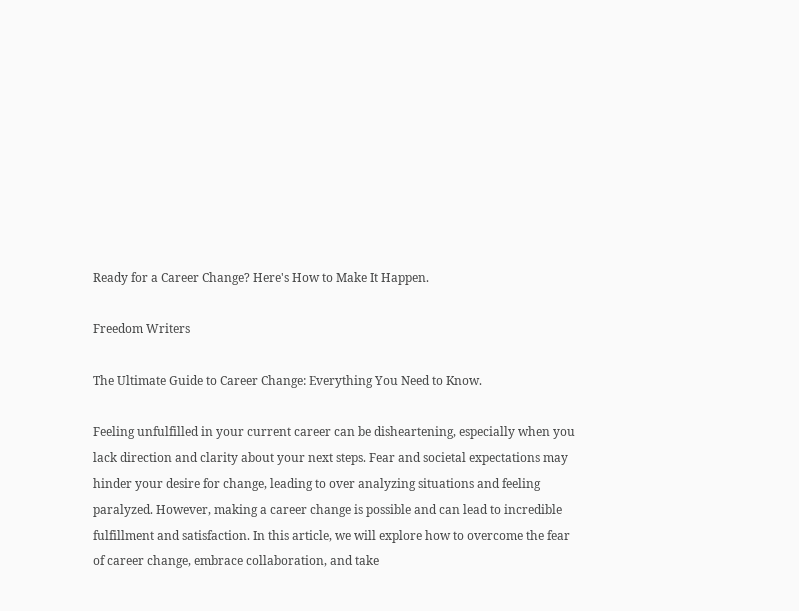Ready for a Career Change? Here's How to Make It Happen.

Freedom Writers

The Ultimate Guide to Career Change: Everything You Need to Know.

Feeling unfulfilled in your current career can be disheartening, especially when you lack direction and clarity about your next steps. Fear and societal expectations may hinder your desire for change, leading to over analyzing situations and feeling paralyzed. However, making a career change is possible and can lead to incredible fulfillment and satisfaction. In this article, we will explore how to overcome the fear of career change, embrace collaboration, and take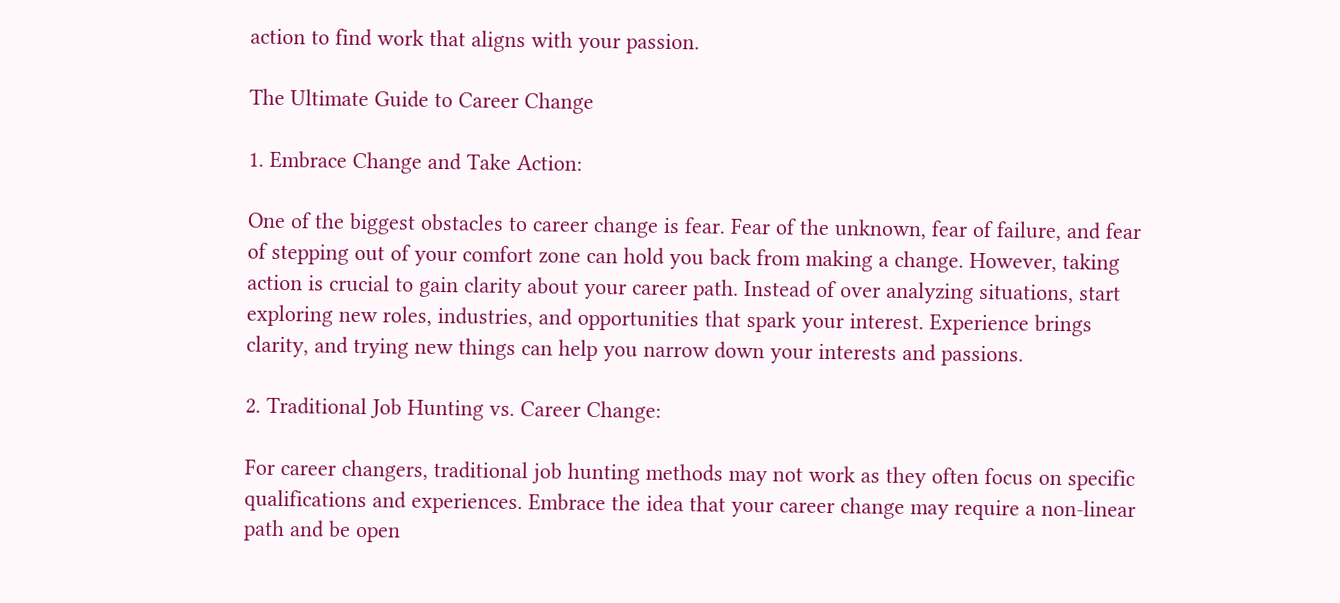action to find work that aligns with your passion.

The Ultimate Guide to Career Change

1. Embrace Change and Take Action:

One of the biggest obstacles to career change is fear. Fear of the unknown, fear of failure, and fear of stepping out of your comfort zone can hold you back from making a change. However, taking action is crucial to gain clarity about your career path. Instead of over analyzing situations, start exploring new roles, industries, and opportunities that spark your interest. Experience brings clarity, and trying new things can help you narrow down your interests and passions.

2. Traditional Job Hunting vs. Career Change:

For career changers, traditional job hunting methods may not work as they often focus on specific qualifications and experiences. Embrace the idea that your career change may require a non-linear path and be open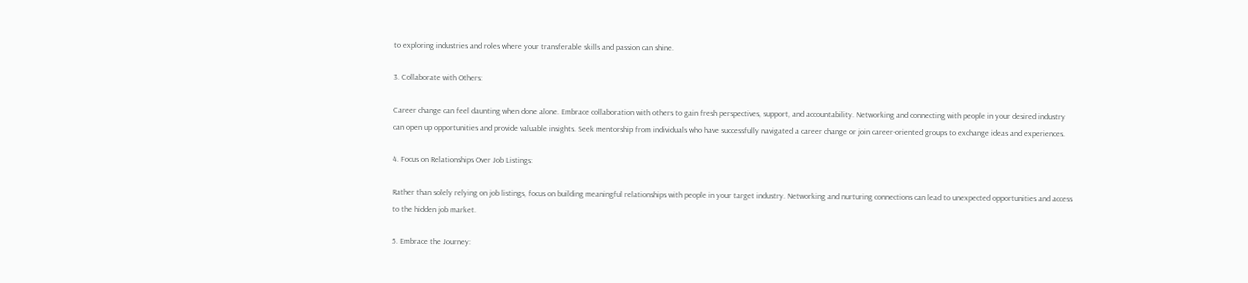to exploring industries and roles where your transferable skills and passion can shine.

3. Collaborate with Others:

Career change can feel daunting when done alone. Embrace collaboration with others to gain fresh perspectives, support, and accountability. Networking and connecting with people in your desired industry can open up opportunities and provide valuable insights. Seek mentorship from individuals who have successfully navigated a career change or join career-oriented groups to exchange ideas and experiences.

4. Focus on Relationships Over Job Listings:

Rather than solely relying on job listings, focus on building meaningful relationships with people in your target industry. Networking and nurturing connections can lead to unexpected opportunities and access to the hidden job market.

5. Embrace the Journey: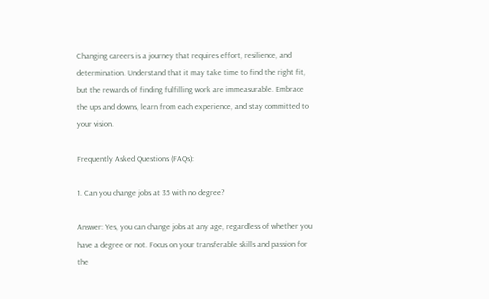Changing careers is a journey that requires effort, resilience, and determination. Understand that it may take time to find the right fit, but the rewards of finding fulfilling work are immeasurable. Embrace the ups and downs, learn from each experience, and stay committed to your vision.

Frequently Asked Questions (FAQs):

1. Can you change jobs at 35 with no degree?

Answer: Yes, you can change jobs at any age, regardless of whether you have a degree or not. Focus on your transferable skills and passion for the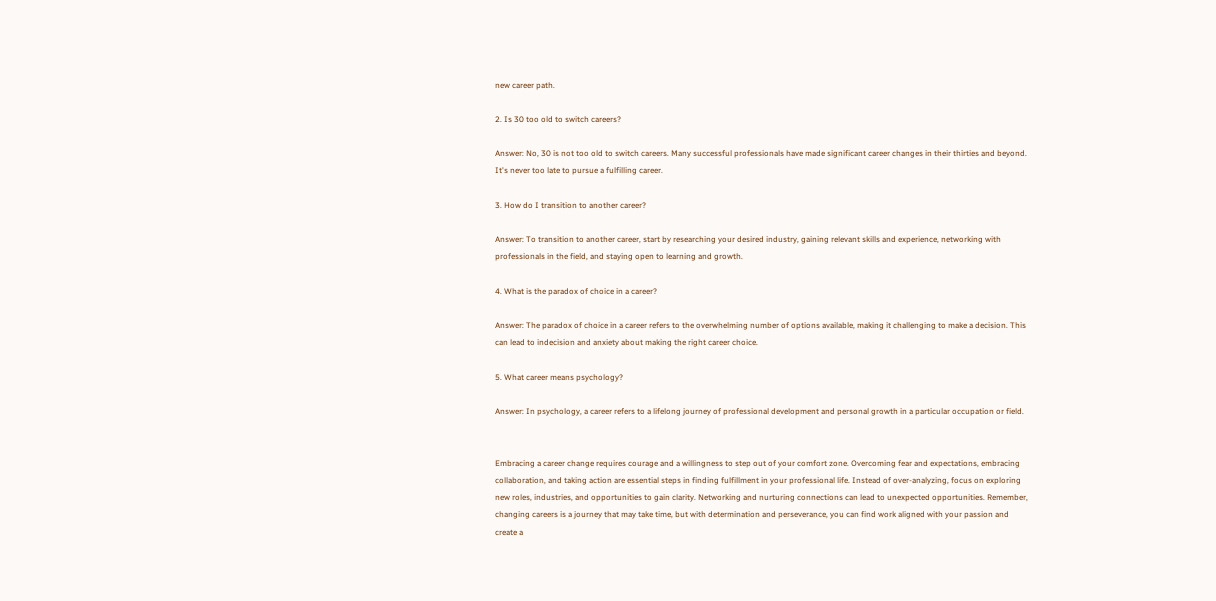new career path.

2. Is 30 too old to switch careers?

Answer: No, 30 is not too old to switch careers. Many successful professionals have made significant career changes in their thirties and beyond. It's never too late to pursue a fulfilling career.

3. How do I transition to another career?

Answer: To transition to another career, start by researching your desired industry, gaining relevant skills and experience, networking with professionals in the field, and staying open to learning and growth.

4. What is the paradox of choice in a career?

Answer: The paradox of choice in a career refers to the overwhelming number of options available, making it challenging to make a decision. This can lead to indecision and anxiety about making the right career choice.

5. What career means psychology?

Answer: In psychology, a career refers to a lifelong journey of professional development and personal growth in a particular occupation or field.


Embracing a career change requires courage and a willingness to step out of your comfort zone. Overcoming fear and expectations, embracing collaboration, and taking action are essential steps in finding fulfillment in your professional life. Instead of over-analyzing, focus on exploring new roles, industries, and opportunities to gain clarity. Networking and nurturing connections can lead to unexpected opportunities. Remember, changing careers is a journey that may take time, but with determination and perseverance, you can find work aligned with your passion and create a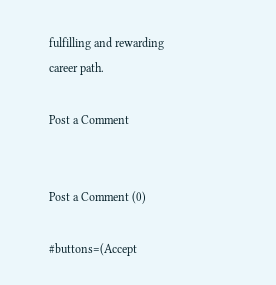fulfilling and rewarding career path.

Post a Comment


Post a Comment (0)

#buttons=(Accept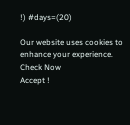!) #days=(20)

Our website uses cookies to enhance your experience. Check Now
Accept !